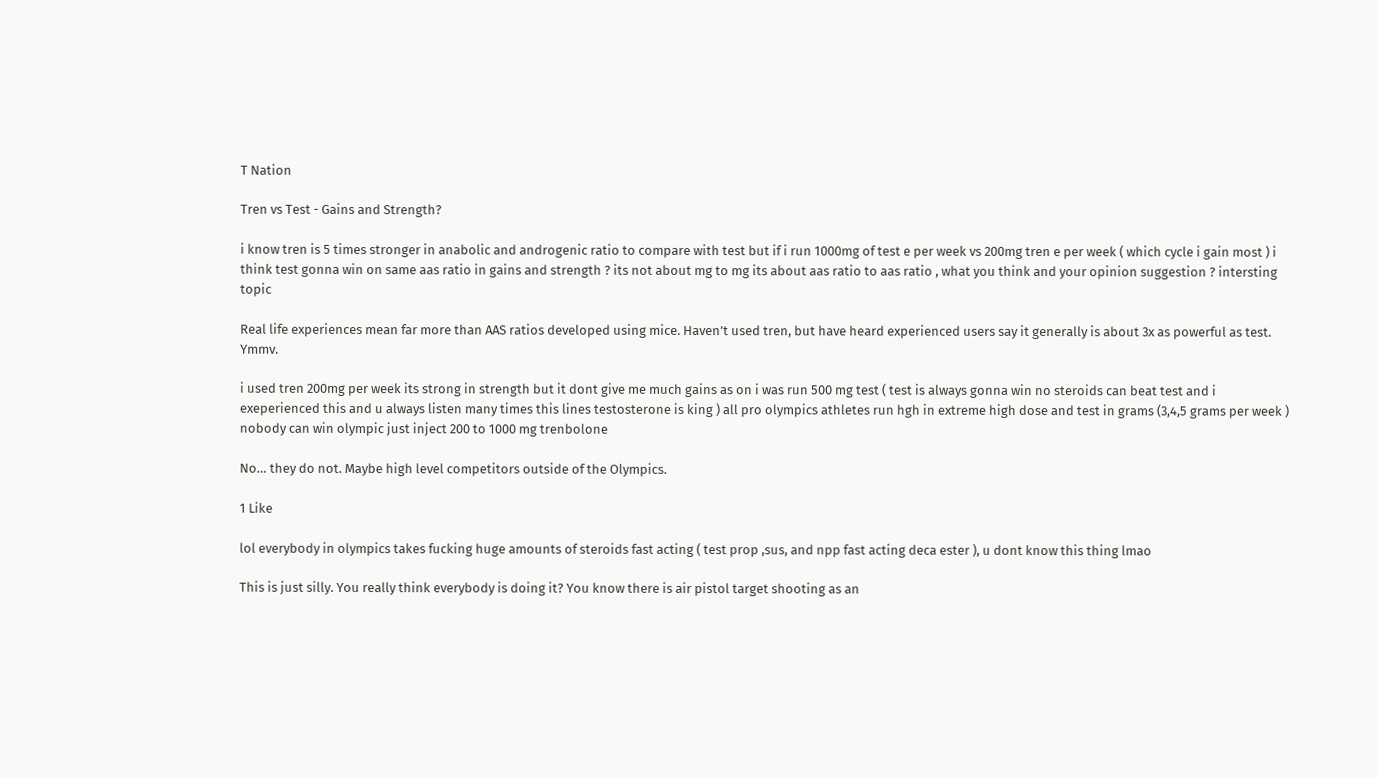T Nation

Tren vs Test - Gains and Strength?

i know tren is 5 times stronger in anabolic and androgenic ratio to compare with test but if i run 1000mg of test e per week vs 200mg tren e per week ( which cycle i gain most ) i think test gonna win on same aas ratio in gains and strength ? its not about mg to mg its about aas ratio to aas ratio , what you think and your opinion suggestion ? intersting topic

Real life experiences mean far more than AAS ratios developed using mice. Haven’t used tren, but have heard experienced users say it generally is about 3x as powerful as test. Ymmv.

i used tren 200mg per week its strong in strength but it dont give me much gains as on i was run 500 mg test ( test is always gonna win no steroids can beat test and i exeperienced this and u always listen many times this lines testosterone is king ) all pro olympics athletes run hgh in extreme high dose and test in grams (3,4,5 grams per week ) nobody can win olympic just inject 200 to 1000 mg trenbolone

No… they do not. Maybe high level competitors outside of the Olympics.

1 Like

lol everybody in olympics takes fucking huge amounts of steroids fast acting ( test prop ,sus, and npp fast acting deca ester ), u dont know this thing lmao

This is just silly. You really think everybody is doing it? You know there is air pistol target shooting as an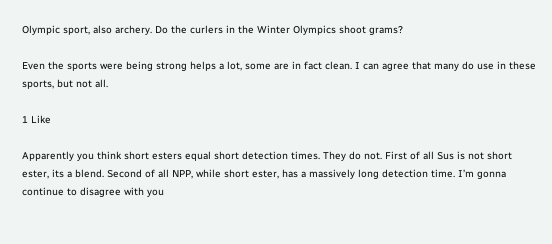Olympic sport, also archery. Do the curlers in the Winter Olympics shoot grams?

Even the sports were being strong helps a lot, some are in fact clean. I can agree that many do use in these sports, but not all.

1 Like

Apparently you think short esters equal short detection times. They do not. First of all Sus is not short ester, its a blend. Second of all NPP, while short ester, has a massively long detection time. I’m gonna continue to disagree with you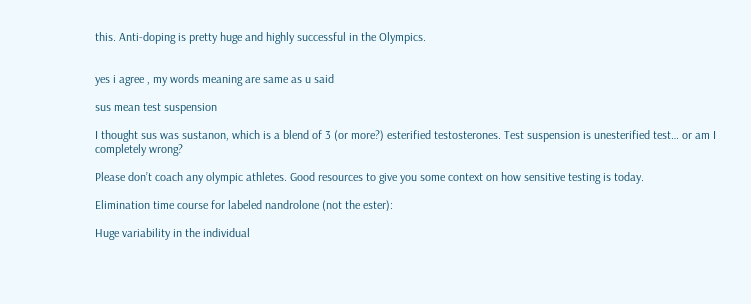this. Anti-doping is pretty huge and highly successful in the Olympics.


yes i agree , my words meaning are same as u said

sus mean test suspension

I thought sus was sustanon, which is a blend of 3 (or more?) esterified testosterones. Test suspension is unesterified test… or am I completely wrong?

Please don’t coach any olympic athletes. Good resources to give you some context on how sensitive testing is today.

Elimination time course for labeled nandrolone (not the ester):

Huge variability in the individual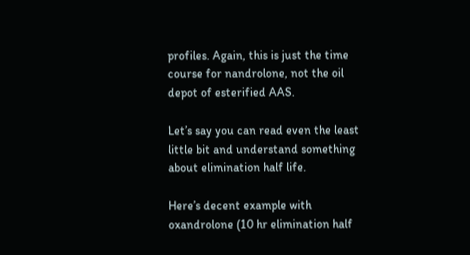profiles. Again, this is just the time course for nandrolone, not the oil depot of esterified AAS.

Let’s say you can read even the least little bit and understand something about elimination half life.

Here’s decent example with oxandrolone (10 hr elimination half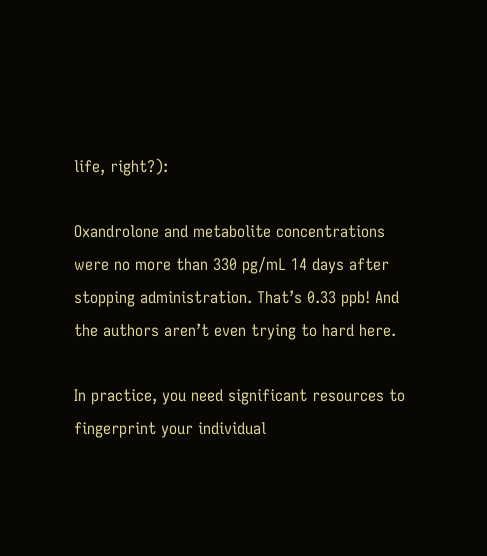life, right?):

Oxandrolone and metabolite concentrations were no more than 330 pg/mL 14 days after stopping administration. That’s 0.33 ppb! And the authors aren’t even trying to hard here.

In practice, you need significant resources to fingerprint your individual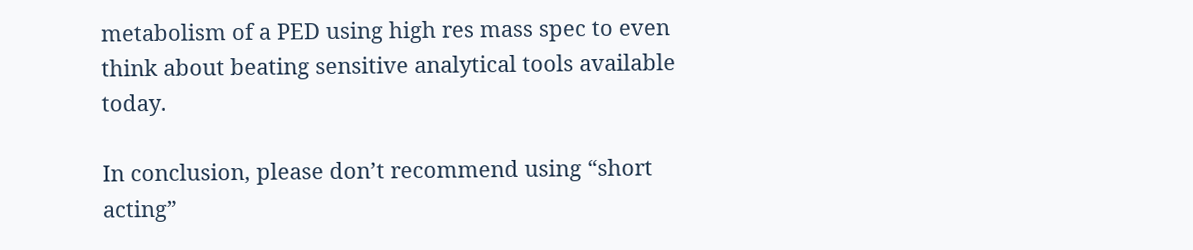metabolism of a PED using high res mass spec to even think about beating sensitive analytical tools available today.

In conclusion, please don’t recommend using “short acting”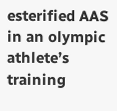esterified AAS in an olympic athlete’s training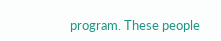program. These people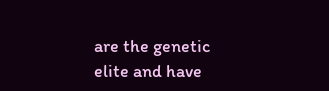are the genetic elite and have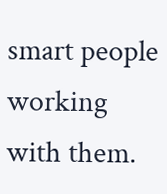smart people working with them.